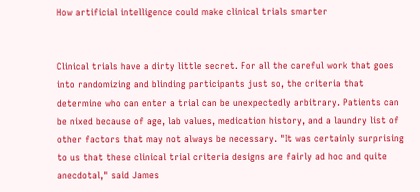How artificial intelligence could make clinical trials smarter


Clinical trials have a dirty little secret. For all the careful work that goes into randomizing and blinding participants just so, the criteria that determine who can enter a trial can be unexpectedly arbitrary. Patients can be nixed because of age, lab values, medication history, and a laundry list of other factors that may not always be necessary. "It was certainly surprising to us that these clinical trial criteria designs are fairly ad hoc and quite anecdotal," said James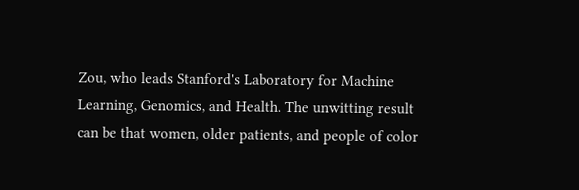Zou, who leads Stanford's Laboratory for Machine Learning, Genomics, and Health. The unwitting result can be that women, older patients, and people of color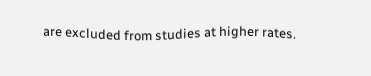are excluded from studies at higher rates.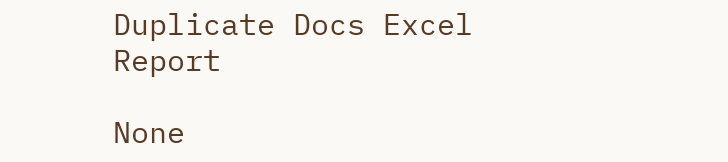Duplicate Docs Excel Report

None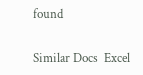found

Similar Docs  Excel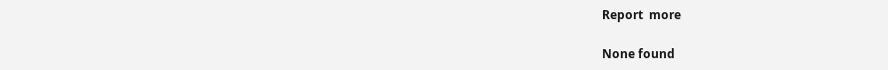Report  more

None found